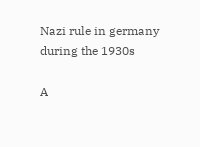Nazi rule in germany during the 1930s

A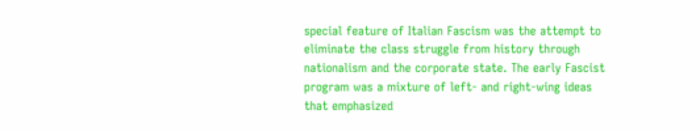special feature of Italian Fascism was the attempt to eliminate the class struggle from history through nationalism and the corporate state. The early Fascist program was a mixture of left- and right-wing ideas that emphasized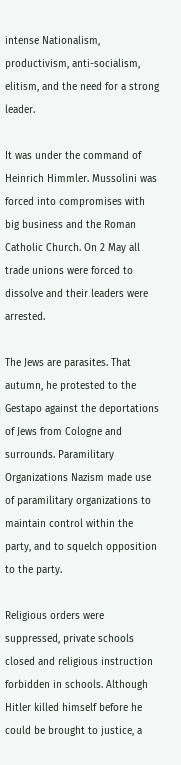intense Nationalism, productivism, anti-socialism, elitism, and the need for a strong leader.

It was under the command of Heinrich Himmler. Mussolini was forced into compromises with big business and the Roman Catholic Church. On 2 May all trade unions were forced to dissolve and their leaders were arrested.

The Jews are parasites. That autumn, he protested to the Gestapo against the deportations of Jews from Cologne and surrounds. Paramilitary Organizations Nazism made use of paramilitary organizations to maintain control within the party, and to squelch opposition to the party.

Religious orders were suppressed, private schools closed and religious instruction forbidden in schools. Although Hitler killed himself before he could be brought to justice, a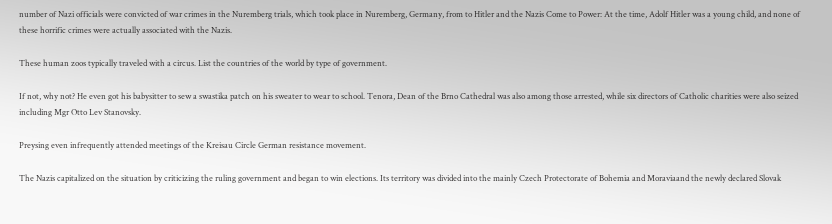number of Nazi officials were convicted of war crimes in the Nuremberg trials, which took place in Nuremberg, Germany, from to Hitler and the Nazis Come to Power: At the time, Adolf Hitler was a young child, and none of these horrific crimes were actually associated with the Nazis.

These human zoos typically traveled with a circus. List the countries of the world by type of government.

If not, why not? He even got his babysitter to sew a swastika patch on his sweater to wear to school. Tenora, Dean of the Brno Cathedral was also among those arrested, while six directors of Catholic charities were also seized including Mgr Otto Lev Stanovsky.

Preysing even infrequently attended meetings of the Kreisau Circle German resistance movement.

The Nazis capitalized on the situation by criticizing the ruling government and began to win elections. Its territory was divided into the mainly Czech Protectorate of Bohemia and Moraviaand the newly declared Slovak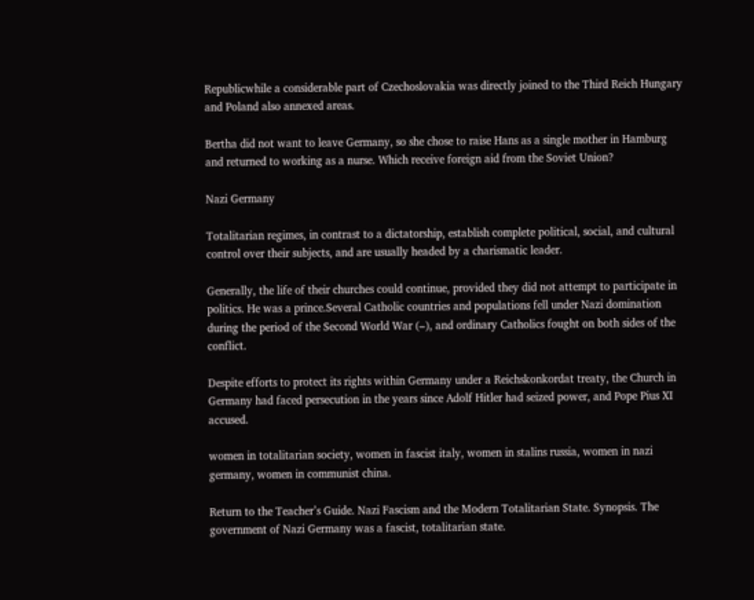Republicwhile a considerable part of Czechoslovakia was directly joined to the Third Reich Hungary and Poland also annexed areas.

Bertha did not want to leave Germany, so she chose to raise Hans as a single mother in Hamburg and returned to working as a nurse. Which receive foreign aid from the Soviet Union?

Nazi Germany

Totalitarian regimes, in contrast to a dictatorship, establish complete political, social, and cultural control over their subjects, and are usually headed by a charismatic leader.

Generally, the life of their churches could continue, provided they did not attempt to participate in politics. He was a prince.Several Catholic countries and populations fell under Nazi domination during the period of the Second World War (–), and ordinary Catholics fought on both sides of the conflict.

Despite efforts to protect its rights within Germany under a Reichskonkordat treaty, the Church in Germany had faced persecution in the years since Adolf Hitler had seized power, and Pope Pius XI accused.

women in totalitarian society, women in fascist italy, women in stalins russia, women in nazi germany, women in communist china.

Return to the Teacher’s Guide. Nazi Fascism and the Modern Totalitarian State. Synopsis. The government of Nazi Germany was a fascist, totalitarian state.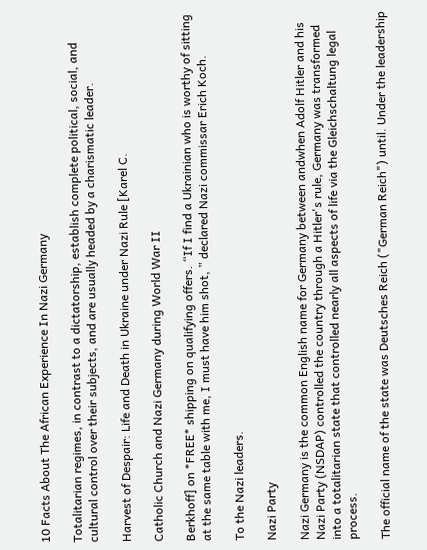10 Facts About The African Experience In Nazi Germany

Totalitarian regimes, in contrast to a dictatorship, establish complete political, social, and cultural control over their subjects, and are usually headed by a charismatic leader.

Harvest of Despair: Life and Death in Ukraine under Nazi Rule [Karel C.

Catholic Church and Nazi Germany during World War II

Berkhoff] on *FREE* shipping on qualifying offers. “If I find a Ukrainian who is worthy of sitting at the same table with me, I must have him shot, ” declared Nazi commissar Erich Koch.

To the Nazi leaders.

Nazi Party

Nazi Germany is the common English name for Germany between andwhen Adolf Hitler and his Nazi Party (NSDAP) controlled the country through a Hitler's rule, Germany was transformed into a totalitarian state that controlled nearly all aspects of life via the Gleichschaltung legal process.

The official name of the state was Deutsches Reich ("German Reich") until. Under the leadership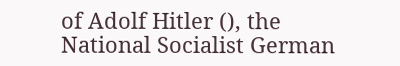of Adolf Hitler (), the National Socialist German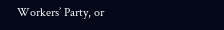Workers’ Party, or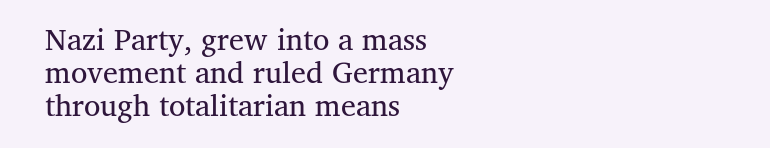Nazi Party, grew into a mass movement and ruled Germany through totalitarian means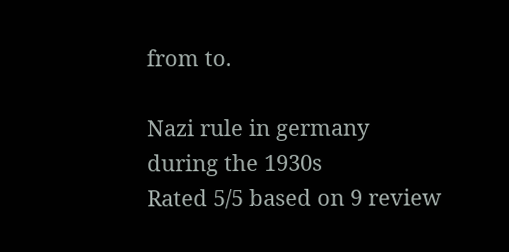from to.

Nazi rule in germany during the 1930s
Rated 5/5 based on 9 review